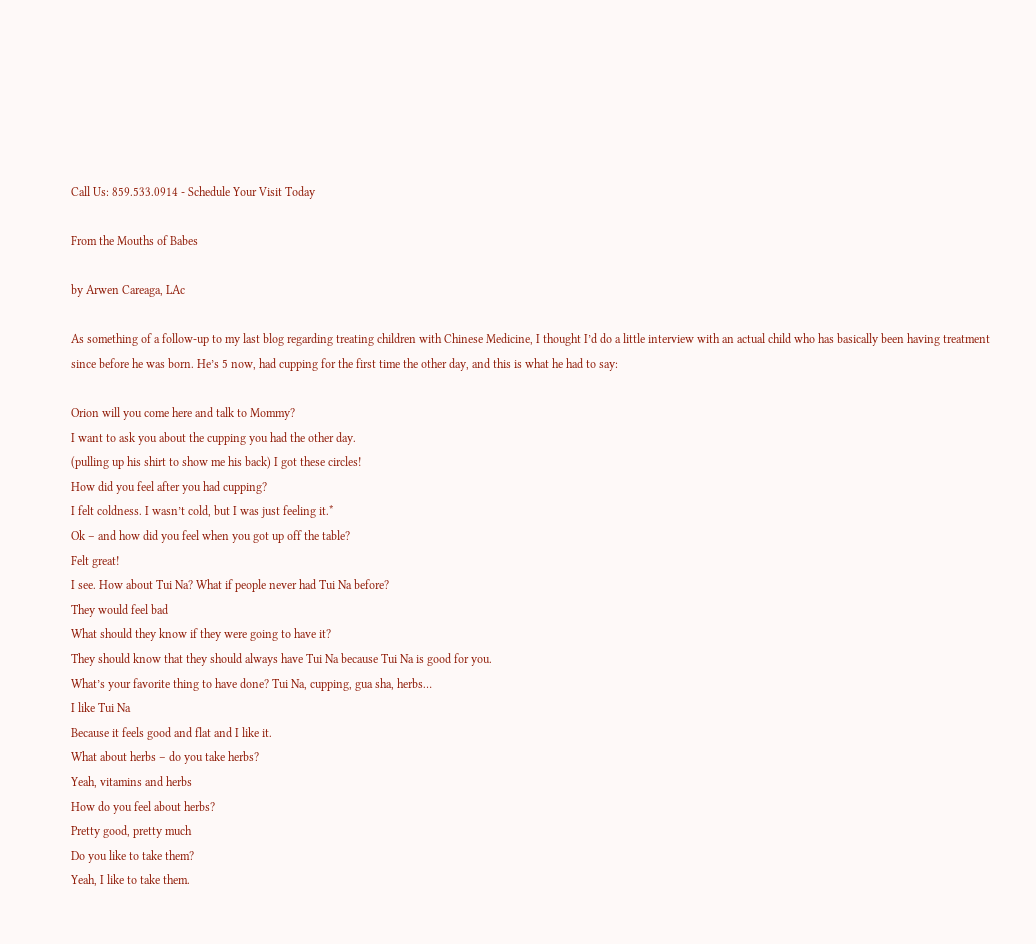Call Us: 859.533.0914 - Schedule Your Visit Today

From the Mouths of Babes

by Arwen Careaga, LAc

As something of a follow-up to my last blog regarding treating children with Chinese Medicine, I thought I’d do a little interview with an actual child who has basically been having treatment since before he was born. He’s 5 now, had cupping for the first time the other day, and this is what he had to say:

Orion will you come here and talk to Mommy?
I want to ask you about the cupping you had the other day.
(pulling up his shirt to show me his back) I got these circles!
How did you feel after you had cupping?
I felt coldness. I wasn’t cold, but I was just feeling it.*
Ok – and how did you feel when you got up off the table?
Felt great!
I see. How about Tui Na? What if people never had Tui Na before?
They would feel bad
What should they know if they were going to have it?
They should know that they should always have Tui Na because Tui Na is good for you.
What’s your favorite thing to have done? Tui Na, cupping, gua sha, herbs…
I like Tui Na
Because it feels good and flat and I like it.
What about herbs – do you take herbs?
Yeah, vitamins and herbs
How do you feel about herbs?
Pretty good, pretty much
Do you like to take them?
Yeah, I like to take them.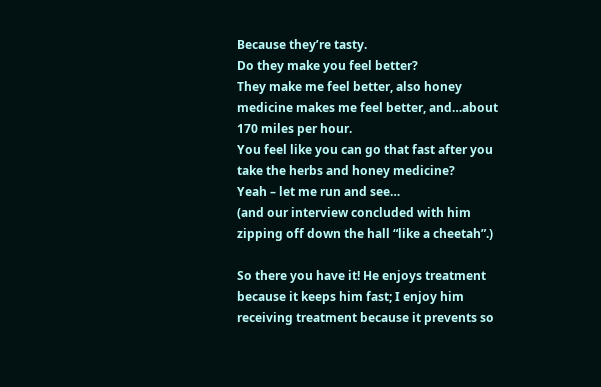Because they’re tasty.
Do they make you feel better?
They make me feel better, also honey medicine makes me feel better, and…about 170 miles per hour.
You feel like you can go that fast after you take the herbs and honey medicine?
Yeah – let me run and see…
(and our interview concluded with him zipping off down the hall “like a cheetah”.)

So there you have it! He enjoys treatment because it keeps him fast; I enjoy him receiving treatment because it prevents so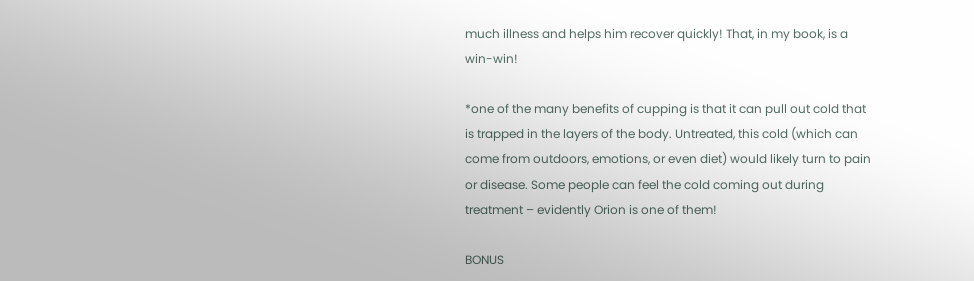much illness and helps him recover quickly! That, in my book, is a win-win!

*one of the many benefits of cupping is that it can pull out cold that is trapped in the layers of the body. Untreated, this cold (which can come from outdoors, emotions, or even diet) would likely turn to pain or disease. Some people can feel the cold coming out during treatment – evidently Orion is one of them!

BONUS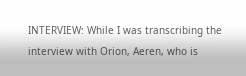INTERVIEW: While I was transcribing the interview with Orion, Aeren, who is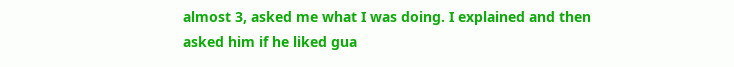almost 3, asked me what I was doing. I explained and then asked him if he liked gua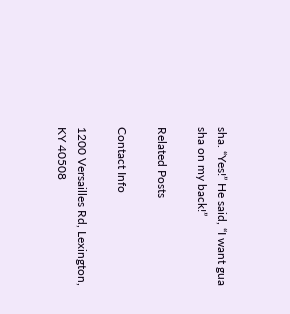sha. “Yes!” He said, “I want gua sha on my back!”

Related Posts

Contact Info

1200 Versailles Rd, Lexington, KY 40508